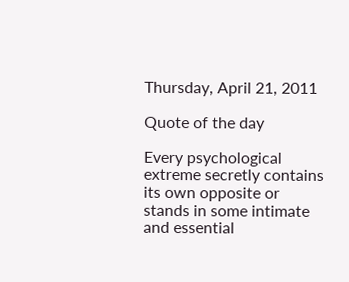Thursday, April 21, 2011

Quote of the day

Every psychological extreme secretly contains its own opposite or stands in some intimate and essential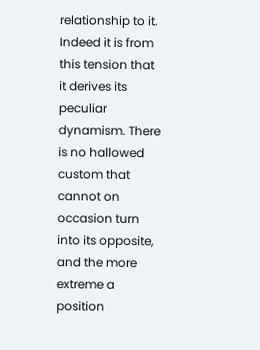relationship to it. Indeed it is from this tension that it derives its peculiar dynamism. There is no hallowed custom that cannot on occasion turn into its opposite, and the more extreme a position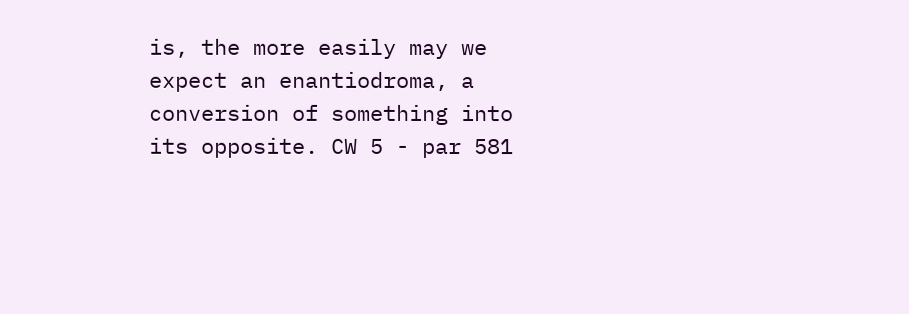is, the more easily may we expect an enantiodroma, a conversion of something into its opposite. CW 5 - par 581